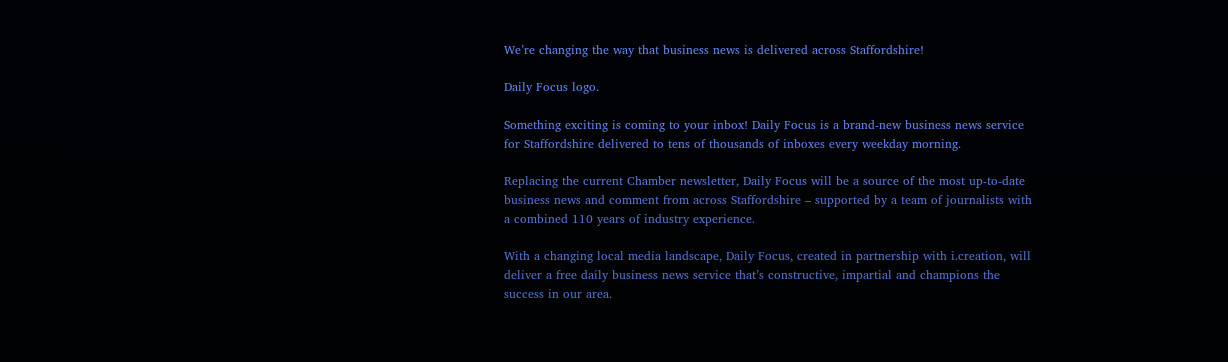We’re changing the way that business news is delivered across Staffordshire!

Daily Focus logo.

Something exciting is coming to your inbox! Daily Focus is a brand-new business news service for Staffordshire delivered to tens of thousands of inboxes every weekday morning.

Replacing the current Chamber newsletter, Daily Focus will be a source of the most up-to-date business news and comment from across Staffordshire – supported by a team of journalists with a combined 110 years of industry experience.

With a changing local media landscape, Daily Focus, created in partnership with i.creation, will deliver a free daily business news service that’s constructive, impartial and champions the success in our area.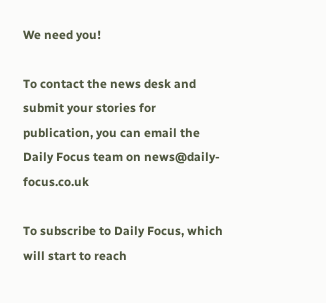We need you!

To contact the news desk and submit your stories for publication, you can email the Daily Focus team on news@daily-focus.co.uk

To subscribe to Daily Focus, which will start to reach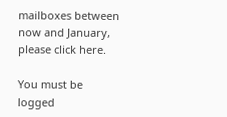mailboxes between now and January, please click here.

You must be logged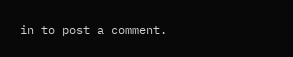in to post a comment.